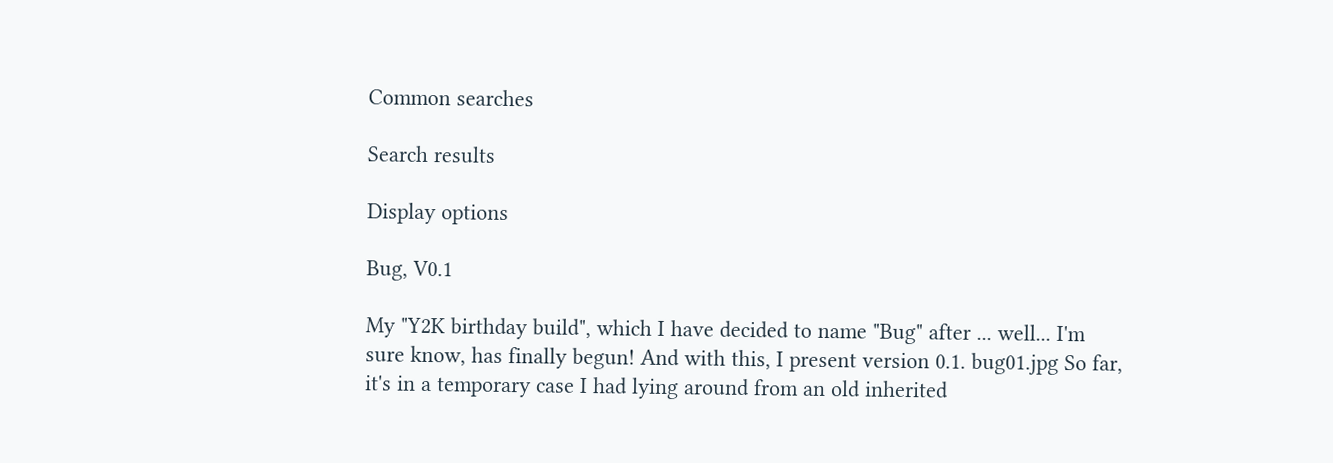Common searches

Search results

Display options

Bug, V0.1

My "Y2K birthday build", which I have decided to name "Bug" after ... well... I'm sure know, has finally begun! And with this, I present version 0.1. bug01.jpg So far, it's in a temporary case I had lying around from an old inherited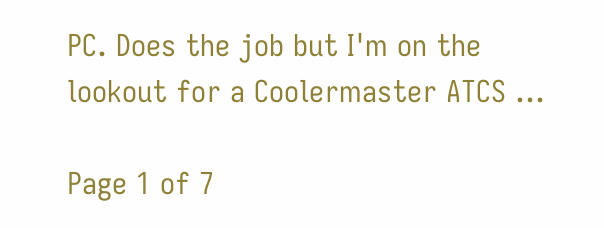PC. Does the job but I'm on the lookout for a Coolermaster ATCS …

Page 1 of 7